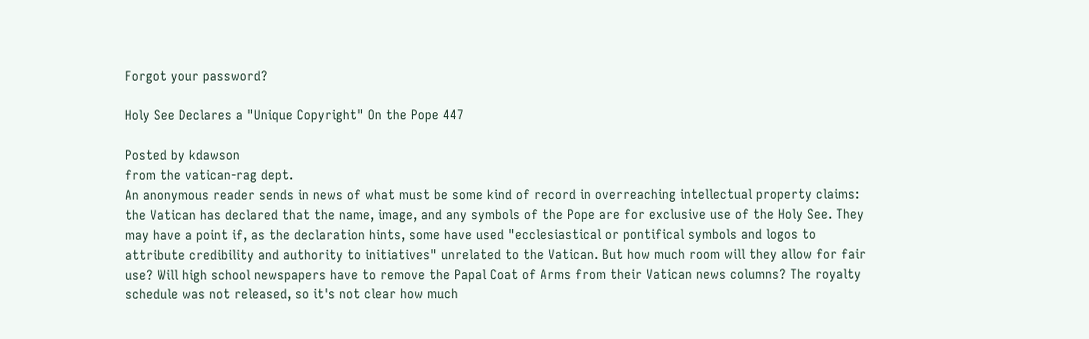Forgot your password?

Holy See Declares a "Unique Copyright" On the Pope 447

Posted by kdawson
from the vatican-rag dept.
An anonymous reader sends in news of what must be some kind of record in overreaching intellectual property claims: the Vatican has declared that the name, image, and any symbols of the Pope are for exclusive use of the Holy See. They may have a point if, as the declaration hints, some have used "ecclesiastical or pontifical symbols and logos to attribute credibility and authority to initiatives" unrelated to the Vatican. But how much room will they allow for fair use? Will high school newspapers have to remove the Papal Coat of Arms from their Vatican news columns? The royalty schedule was not released, so it's not clear how much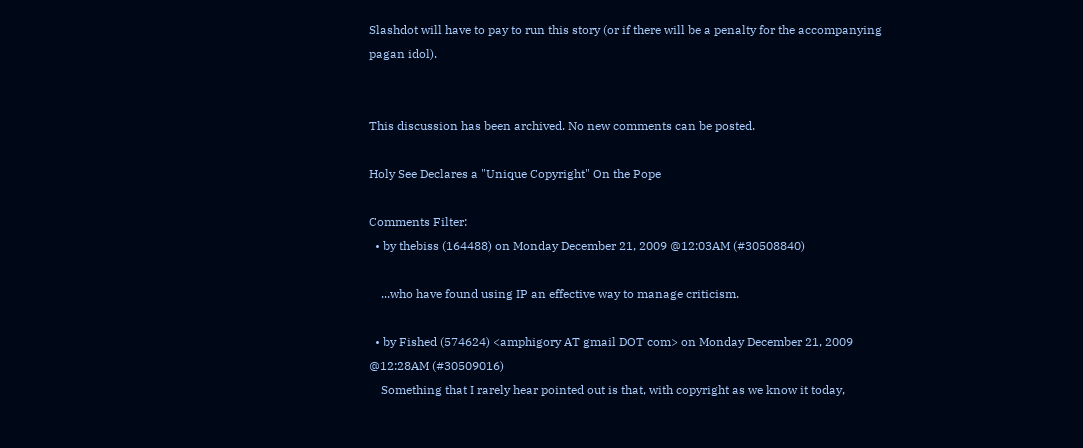Slashdot will have to pay to run this story (or if there will be a penalty for the accompanying pagan idol).


This discussion has been archived. No new comments can be posted.

Holy See Declares a "Unique Copyright" On the Pope

Comments Filter:
  • by thebiss (164488) on Monday December 21, 2009 @12:03AM (#30508840)

    ...who have found using IP an effective way to manage criticism.

  • by Fished (574624) <amphigory AT gmail DOT com> on Monday December 21, 2009 @12:28AM (#30509016)
    Something that I rarely hear pointed out is that, with copyright as we know it today,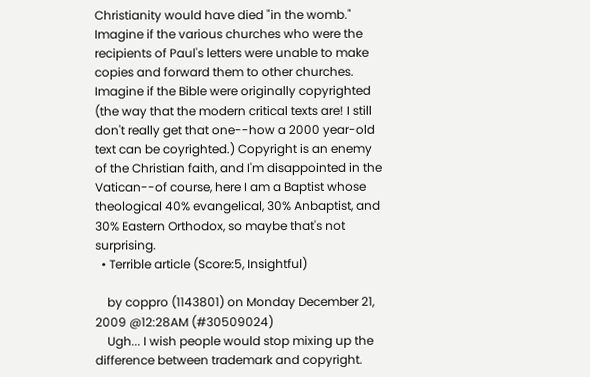Christianity would have died "in the womb." Imagine if the various churches who were the recipients of Paul's letters were unable to make copies and forward them to other churches. Imagine if the Bible were originally copyrighted (the way that the modern critical texts are! I still don't really get that one--how a 2000 year-old text can be coyrighted.) Copyright is an enemy of the Christian faith, and I'm disappointed in the Vatican--of course, here I am a Baptist whose theological 40% evangelical, 30% Anbaptist, and 30% Eastern Orthodox, so maybe that's not surprising.
  • Terrible article (Score:5, Insightful)

    by coppro (1143801) on Monday December 21, 2009 @12:28AM (#30509024)
    Ugh... I wish people would stop mixing up the difference between trademark and copyright.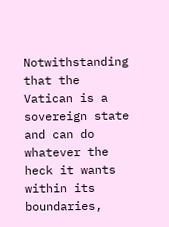Notwithstanding that the Vatican is a sovereign state and can do whatever the heck it wants within its boundaries,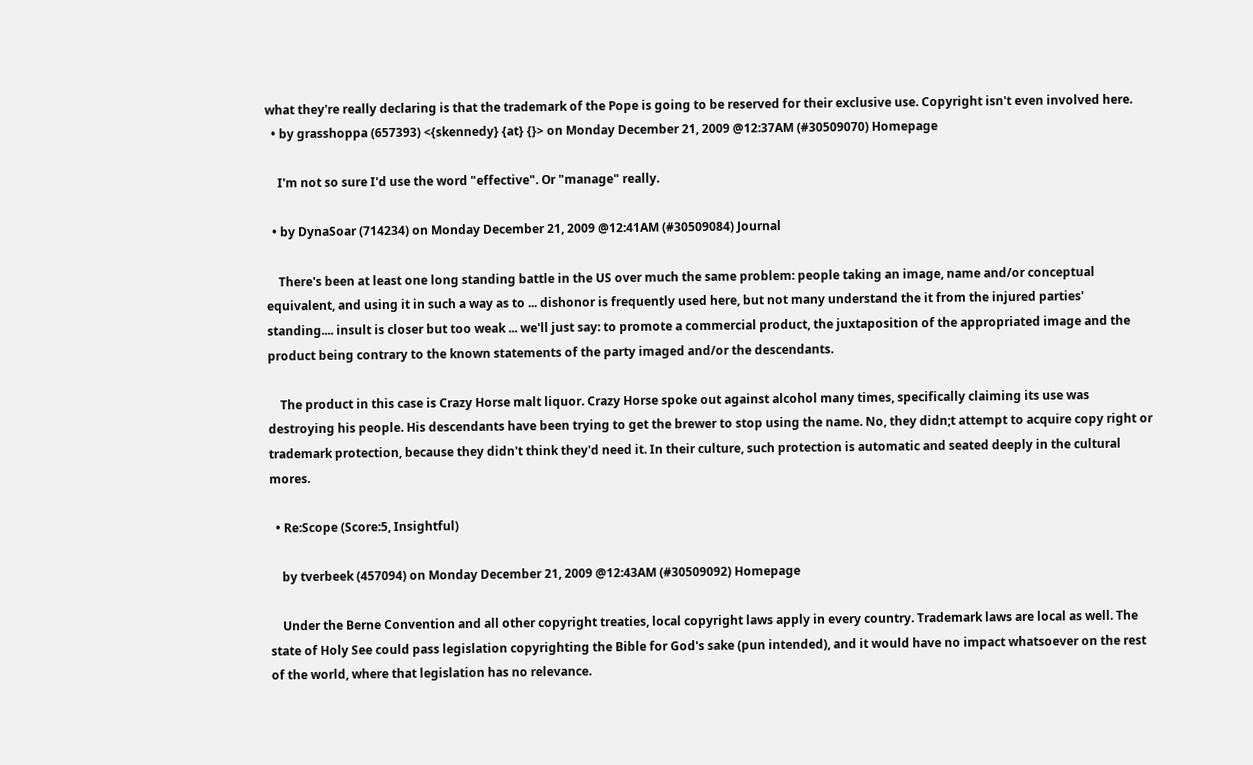what they're really declaring is that the trademark of the Pope is going to be reserved for their exclusive use. Copyright isn't even involved here.
  • by grasshoppa (657393) <{skennedy} {at} {}> on Monday December 21, 2009 @12:37AM (#30509070) Homepage

    I'm not so sure I'd use the word "effective". Or "manage" really.

  • by DynaSoar (714234) on Monday December 21, 2009 @12:41AM (#30509084) Journal

    There's been at least one long standing battle in the US over much the same problem: people taking an image, name and/or conceptual equivalent, and using it in such a way as to ... dishonor is frequently used here, but not many understand the it from the injured parties' standing.... insult is closer but too weak ... we'll just say: to promote a commercial product, the juxtaposition of the appropriated image and the product being contrary to the known statements of the party imaged and/or the descendants.

    The product in this case is Crazy Horse malt liquor. Crazy Horse spoke out against alcohol many times, specifically claiming its use was destroying his people. His descendants have been trying to get the brewer to stop using the name. No, they didn;t attempt to acquire copy right or trademark protection, because they didn't think they'd need it. In their culture, such protection is automatic and seated deeply in the cultural mores.

  • Re:Scope (Score:5, Insightful)

    by tverbeek (457094) on Monday December 21, 2009 @12:43AM (#30509092) Homepage

    Under the Berne Convention and all other copyright treaties, local copyright laws apply in every country. Trademark laws are local as well. The state of Holy See could pass legislation copyrighting the Bible for God's sake (pun intended), and it would have no impact whatsoever on the rest of the world, where that legislation has no relevance.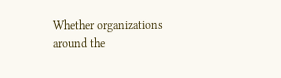Whether organizations around the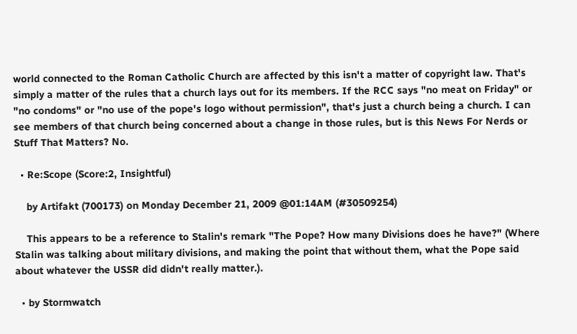world connected to the Roman Catholic Church are affected by this isn't a matter of copyright law. That's simply a matter of the rules that a church lays out for its members. If the RCC says "no meat on Friday" or "no condoms" or "no use of the pope's logo without permission", that's just a church being a church. I can see members of that church being concerned about a change in those rules, but is this News For Nerds or Stuff That Matters? No.

  • Re:Scope (Score:2, Insightful)

    by Artifakt (700173) on Monday December 21, 2009 @01:14AM (#30509254)

    This appears to be a reference to Stalin's remark "The Pope? How many Divisions does he have?" (Where Stalin was talking about military divisions, and making the point that without them, what the Pope said about whatever the USSR did didn't really matter.).

  • by Stormwatch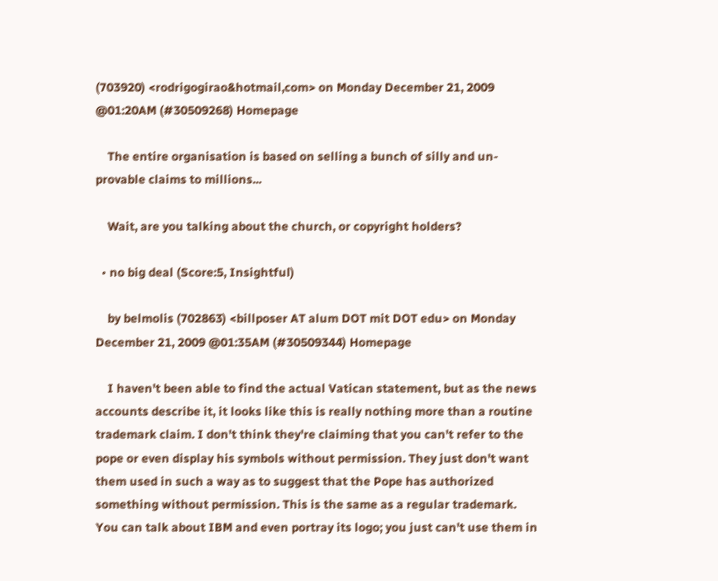(703920) <rodrigogirao&hotmail,com> on Monday December 21, 2009 @01:20AM (#30509268) Homepage

    The entire organisation is based on selling a bunch of silly and un-provable claims to millions...

    Wait, are you talking about the church, or copyright holders?

  • no big deal (Score:5, Insightful)

    by belmolis (702863) <billposer AT alum DOT mit DOT edu> on Monday December 21, 2009 @01:35AM (#30509344) Homepage

    I haven't been able to find the actual Vatican statement, but as the news accounts describe it, it looks like this is really nothing more than a routine trademark claim. I don't think they're claiming that you can't refer to the pope or even display his symbols without permission. They just don't want them used in such a way as to suggest that the Pope has authorized something without permission. This is the same as a regular trademark. You can talk about IBM and even portray its logo; you just can't use them in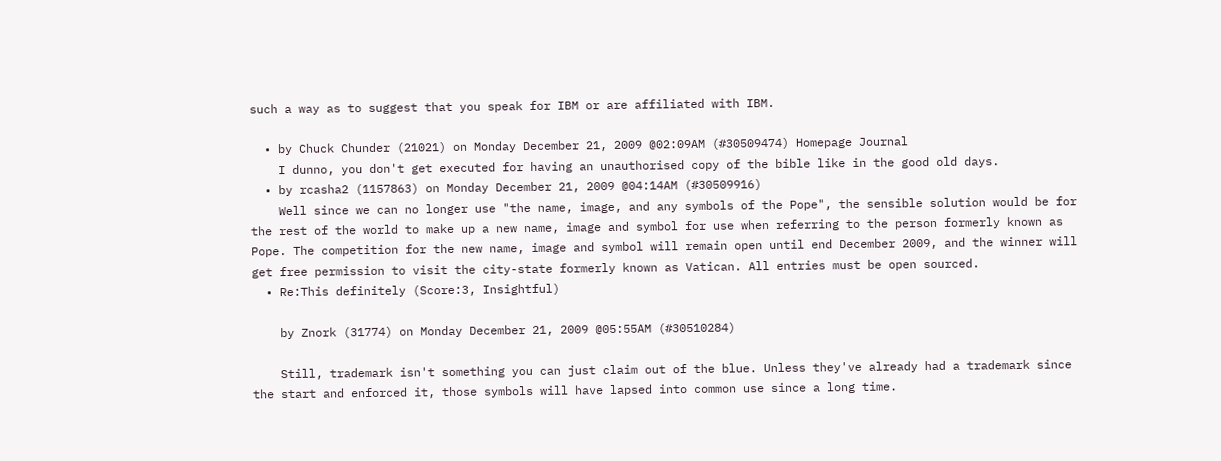such a way as to suggest that you speak for IBM or are affiliated with IBM.

  • by Chuck Chunder (21021) on Monday December 21, 2009 @02:09AM (#30509474) Homepage Journal
    I dunno, you don't get executed for having an unauthorised copy of the bible like in the good old days.
  • by rcasha2 (1157863) on Monday December 21, 2009 @04:14AM (#30509916)
    Well since we can no longer use "the name, image, and any symbols of the Pope", the sensible solution would be for the rest of the world to make up a new name, image and symbol for use when referring to the person formerly known as Pope. The competition for the new name, image and symbol will remain open until end December 2009, and the winner will get free permission to visit the city-state formerly known as Vatican. All entries must be open sourced.
  • Re:This definitely (Score:3, Insightful)

    by Znork (31774) on Monday December 21, 2009 @05:55AM (#30510284)

    Still, trademark isn't something you can just claim out of the blue. Unless they've already had a trademark since the start and enforced it, those symbols will have lapsed into common use since a long time.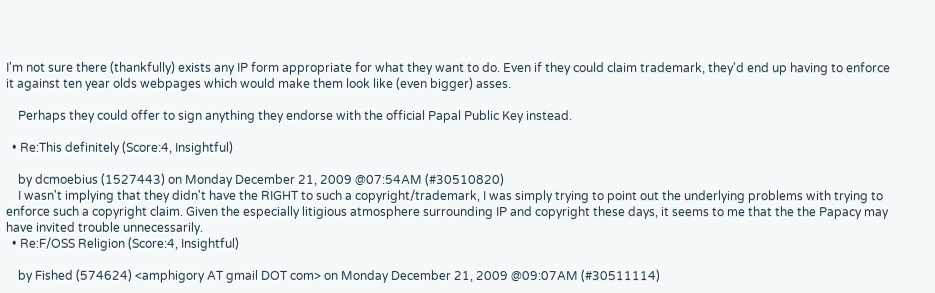I'm not sure there (thankfully) exists any IP form appropriate for what they want to do. Even if they could claim trademark, they'd end up having to enforce it against ten year olds webpages which would make them look like (even bigger) asses.

    Perhaps they could offer to sign anything they endorse with the official Papal Public Key instead.

  • Re:This definitely (Score:4, Insightful)

    by dcmoebius (1527443) on Monday December 21, 2009 @07:54AM (#30510820)
    I wasn't implying that they didn't have the RIGHT to such a copyright/trademark, I was simply trying to point out the underlying problems with trying to enforce such a copyright claim. Given the especially litigious atmosphere surrounding IP and copyright these days, it seems to me that the the Papacy may have invited trouble unnecessarily.
  • Re:F/OSS Religion (Score:4, Insightful)

    by Fished (574624) <amphigory AT gmail DOT com> on Monday December 21, 2009 @09:07AM (#30511114)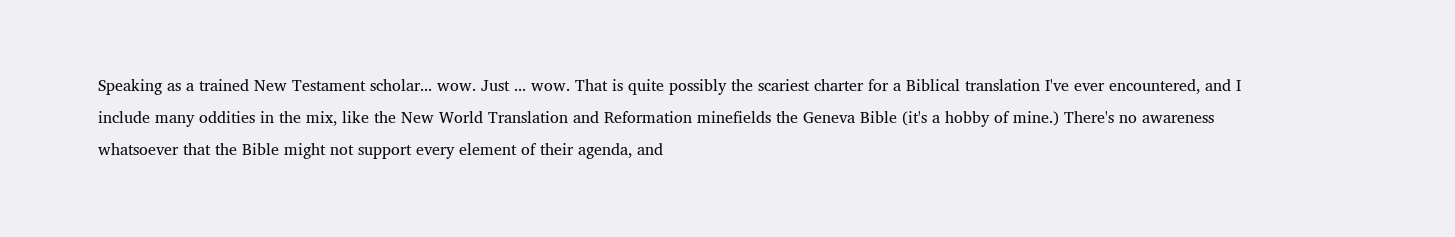Speaking as a trained New Testament scholar... wow. Just ... wow. That is quite possibly the scariest charter for a Biblical translation I've ever encountered, and I include many oddities in the mix, like the New World Translation and Reformation minefields the Geneva Bible (it's a hobby of mine.) There's no awareness whatsoever that the Bible might not support every element of their agenda, and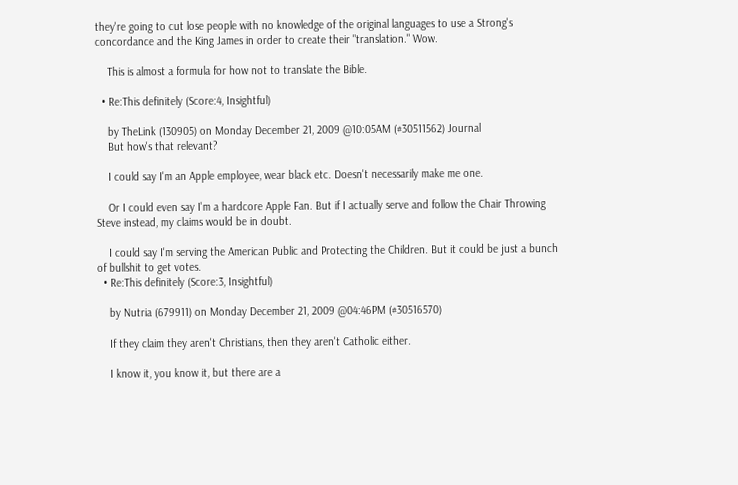they're going to cut lose people with no knowledge of the original languages to use a Strong's concordance and the King James in order to create their "translation." Wow.

    This is almost a formula for how not to translate the Bible.

  • Re:This definitely (Score:4, Insightful)

    by TheLink (130905) on Monday December 21, 2009 @10:05AM (#30511562) Journal
    But how's that relevant?

    I could say I'm an Apple employee, wear black etc. Doesn't necessarily make me one.

    Or I could even say I'm a hardcore Apple Fan. But if I actually serve and follow the Chair Throwing Steve instead, my claims would be in doubt.

    I could say I'm serving the American Public and Protecting the Children. But it could be just a bunch of bullshit to get votes.
  • Re:This definitely (Score:3, Insightful)

    by Nutria (679911) on Monday December 21, 2009 @04:46PM (#30516570)

    If they claim they aren't Christians, then they aren't Catholic either.

    I know it, you know it, but there are a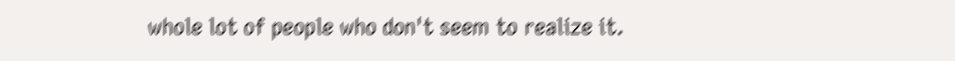whole lot of people who don't seem to realize it.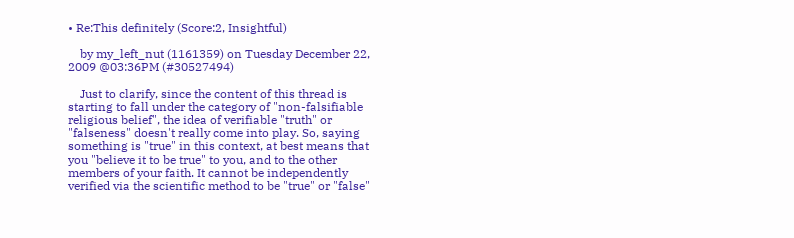• Re:This definitely (Score:2, Insightful)

    by my_left_nut (1161359) on Tuesday December 22, 2009 @03:36PM (#30527494)

    Just to clarify, since the content of this thread is starting to fall under the category of "non-falsifiable religious belief", the idea of verifiable "truth" or "falseness" doesn't really come into play. So, saying something is "true" in this context, at best means that you "believe it to be true" to you, and to the other members of your faith. It cannot be independently verified via the scientific method to be "true" or "false"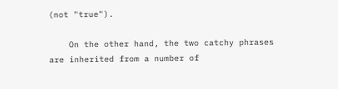(not "true").

    On the other hand, the two catchy phrases are inherited from a number of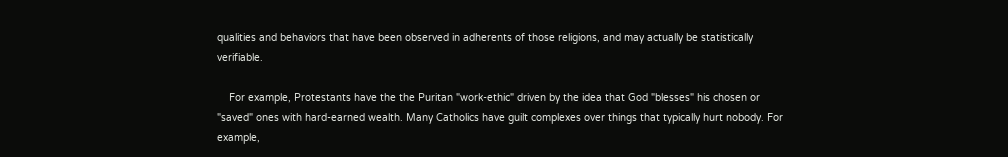qualities and behaviors that have been observed in adherents of those religions, and may actually be statistically verifiable.

    For example, Protestants have the the Puritan "work-ethic" driven by the idea that God "blesses" his chosen or "saved" ones with hard-earned wealth. Many Catholics have guilt complexes over things that typically hurt nobody. For example,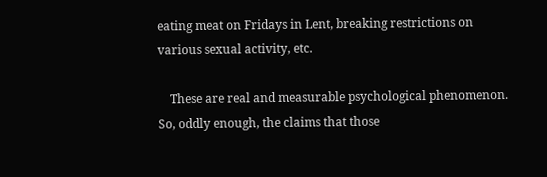eating meat on Fridays in Lent, breaking restrictions on various sexual activity, etc.

    These are real and measurable psychological phenomenon. So, oddly enough, the claims that those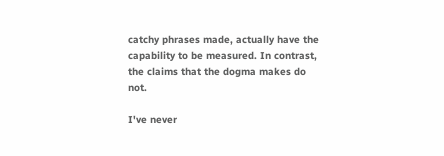catchy phrases made, actually have the capability to be measured. In contrast, the claims that the dogma makes do not.

I've never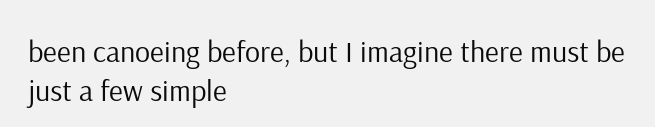been canoeing before, but I imagine there must be just a few simple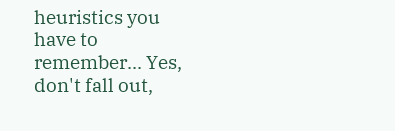heuristics you have to remember... Yes, don't fall out,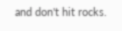and don't hit rocks.